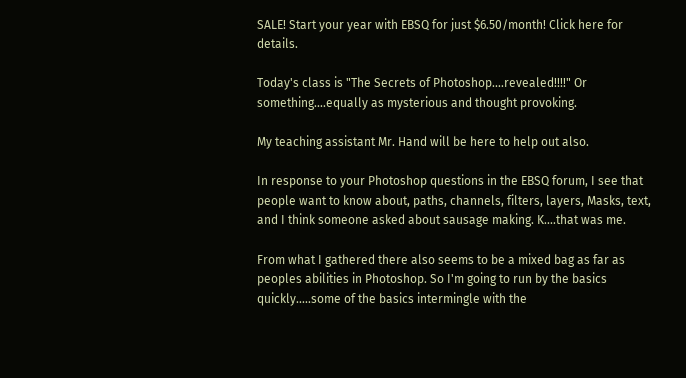SALE! Start your year with EBSQ for just $6.50/month! Click here for details.

Today's class is "The Secrets of Photoshop....revealed!!!!" Or something....equally as mysterious and thought provoking.

My teaching assistant Mr. Hand will be here to help out also.

In response to your Photoshop questions in the EBSQ forum, I see that people want to know about, paths, channels, filters, layers, Masks, text, and I think someone asked about sausage making. K....that was me.

From what I gathered there also seems to be a mixed bag as far as peoples abilities in Photoshop. So I'm going to run by the basics quickly.....some of the basics intermingle with the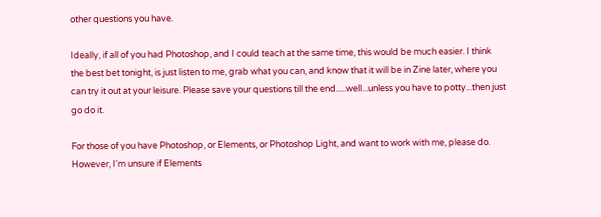other questions you have.

Ideally, if all of you had Photoshop, and I could teach at the same time, this would be much easier. I think the best bet tonight, is just listen to me, grab what you can, and know that it will be in Zine later, where you can try it out at your leisure. Please save your questions till the end.....well...unless you have to potty...then just go do it.

For those of you have Photoshop, or Elements, or Photoshop Light, and want to work with me, please do. However, I'm unsure if Elements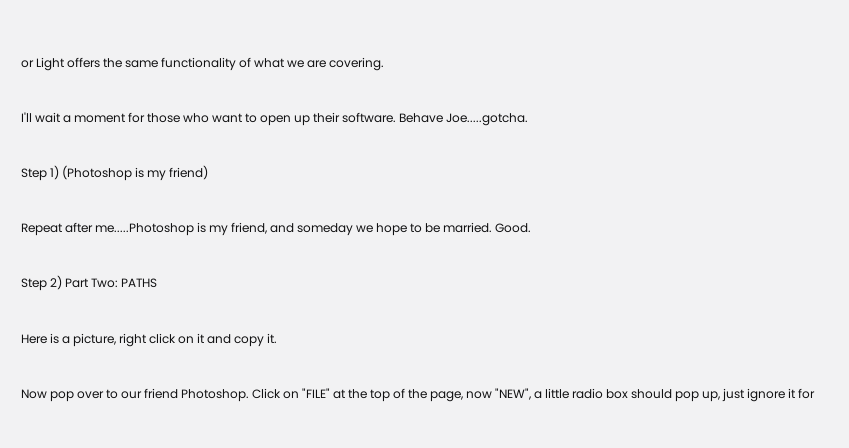or Light offers the same functionality of what we are covering.

I'll wait a moment for those who want to open up their software. Behave Joe.....gotcha.

Step 1) (Photoshop is my friend)

Repeat after me.....Photoshop is my friend, and someday we hope to be married. Good.

Step 2) Part Two: PATHS

Here is a picture, right click on it and copy it.

Now pop over to our friend Photoshop. Click on "FILE" at the top of the page, now "NEW", a little radio box should pop up, just ignore it for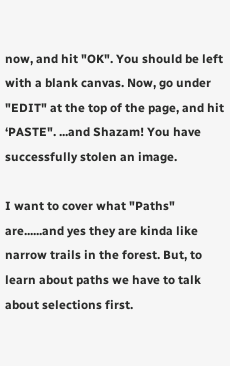now, and hit "OK". You should be left with a blank canvas. Now, go under "EDIT" at the top of the page, and hit ‘PASTE". ...and Shazam! You have successfully stolen an image.

I want to cover what "Paths" are......and yes they are kinda like narrow trails in the forest. But, to learn about paths we have to talk about selections first.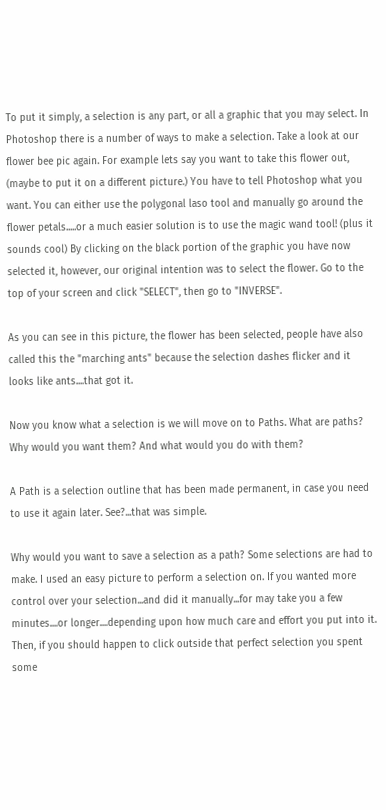To put it simply, a selection is any part, or all a graphic that you may select. In Photoshop there is a number of ways to make a selection. Take a look at our flower bee pic again. For example lets say you want to take this flower out, (maybe to put it on a different picture.) You have to tell Photoshop what you want. You can either use the polygonal laso tool and manually go around the flower petals.....or a much easier solution is to use the magic wand tool! (plus it sounds cool) By clicking on the black portion of the graphic you have now selected it, however, our original intention was to select the flower. Go to the top of your screen and click "SELECT", then go to "INVERSE".

As you can see in this picture, the flower has been selected, people have also called this the "marching ants" because the selection dashes flicker and it looks like ants....that got it.

Now you know what a selection is we will move on to Paths. What are paths? Why would you want them? And what would you do with them?

A Path is a selection outline that has been made permanent, in case you need to use it again later. See?...that was simple.

Why would you want to save a selection as a path? Some selections are had to make. I used an easy picture to perform a selection on. If you wanted more control over your selection...and did it manually...for may take you a few minutes....or longer....depending upon how much care and effort you put into it. Then, if you should happen to click outside that perfect selection you spent some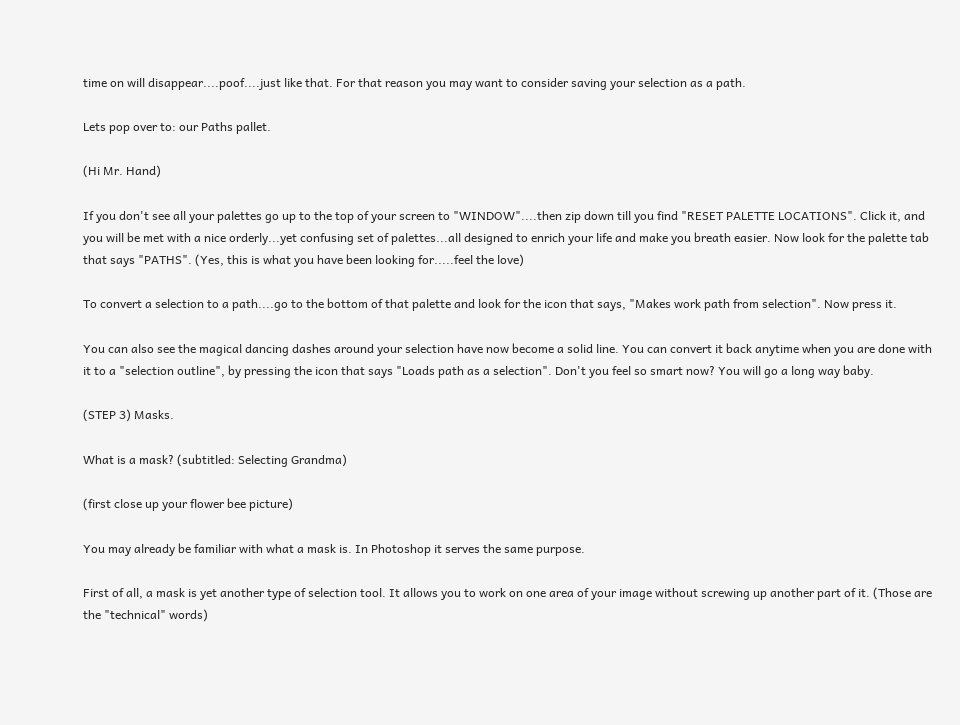time on will disappear....poof....just like that. For that reason you may want to consider saving your selection as a path.

Lets pop over to: our Paths pallet.

(Hi Mr. Hand)

If you don't see all your palettes go up to the top of your screen to "WINDOW"....then zip down till you find "RESET PALETTE LOCATIONS". Click it, and you will be met with a nice orderly...yet confusing set of palettes...all designed to enrich your life and make you breath easier. Now look for the palette tab that says "PATHS". (Yes, this is what you have been looking for.....feel the love)

To convert a selection to a path....go to the bottom of that palette and look for the icon that says, "Makes work path from selection". Now press it.

You can also see the magical dancing dashes around your selection have now become a solid line. You can convert it back anytime when you are done with it to a "selection outline", by pressing the icon that says "Loads path as a selection". Don't you feel so smart now? You will go a long way baby.

(STEP 3) Masks.

What is a mask? (subtitled: Selecting Grandma)

(first close up your flower bee picture)

You may already be familiar with what a mask is. In Photoshop it serves the same purpose.

First of all, a mask is yet another type of selection tool. It allows you to work on one area of your image without screwing up another part of it. (Those are the "technical" words)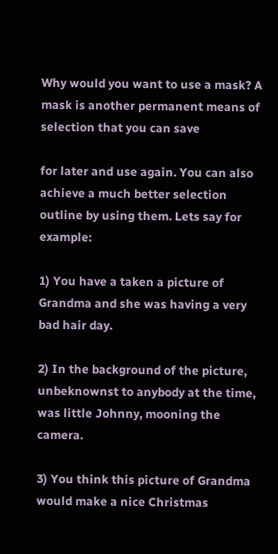Why would you want to use a mask? A mask is another permanent means of selection that you can save

for later and use again. You can also achieve a much better selection outline by using them. Lets say for example:

1) You have a taken a picture of Grandma and she was having a very bad hair day.

2) In the background of the picture, unbeknownst to anybody at the time, was little Johnny, mooning the camera.

3) You think this picture of Grandma would make a nice Christmas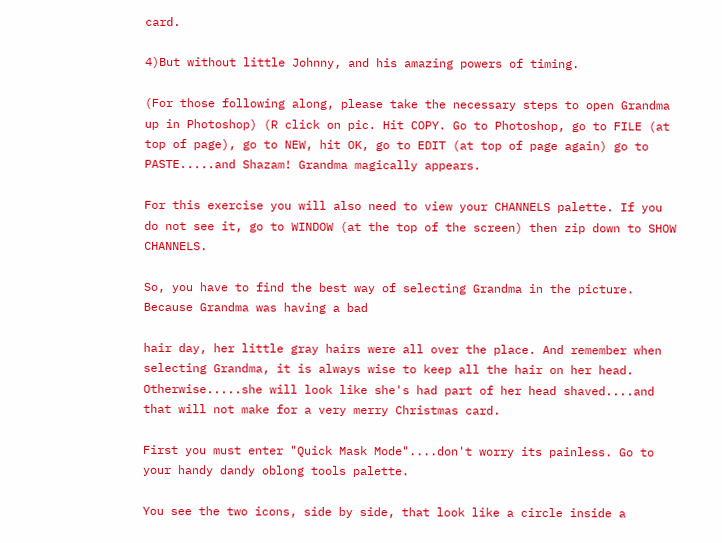card.

4)But without little Johnny, and his amazing powers of timing.

(For those following along, please take the necessary steps to open Grandma up in Photoshop) (R click on pic. Hit COPY. Go to Photoshop, go to FILE (at top of page), go to NEW, hit OK, go to EDIT (at top of page again) go to PASTE.....and Shazam! Grandma magically appears.

For this exercise you will also need to view your CHANNELS palette. If you do not see it, go to WINDOW (at the top of the screen) then zip down to SHOW CHANNELS.

So, you have to find the best way of selecting Grandma in the picture. Because Grandma was having a bad

hair day, her little gray hairs were all over the place. And remember when selecting Grandma, it is always wise to keep all the hair on her head. Otherwise.....she will look like she's had part of her head shaved....and that will not make for a very merry Christmas card.

First you must enter "Quick Mask Mode"....don't worry its painless. Go to your handy dandy oblong tools palette.

You see the two icons, side by side, that look like a circle inside a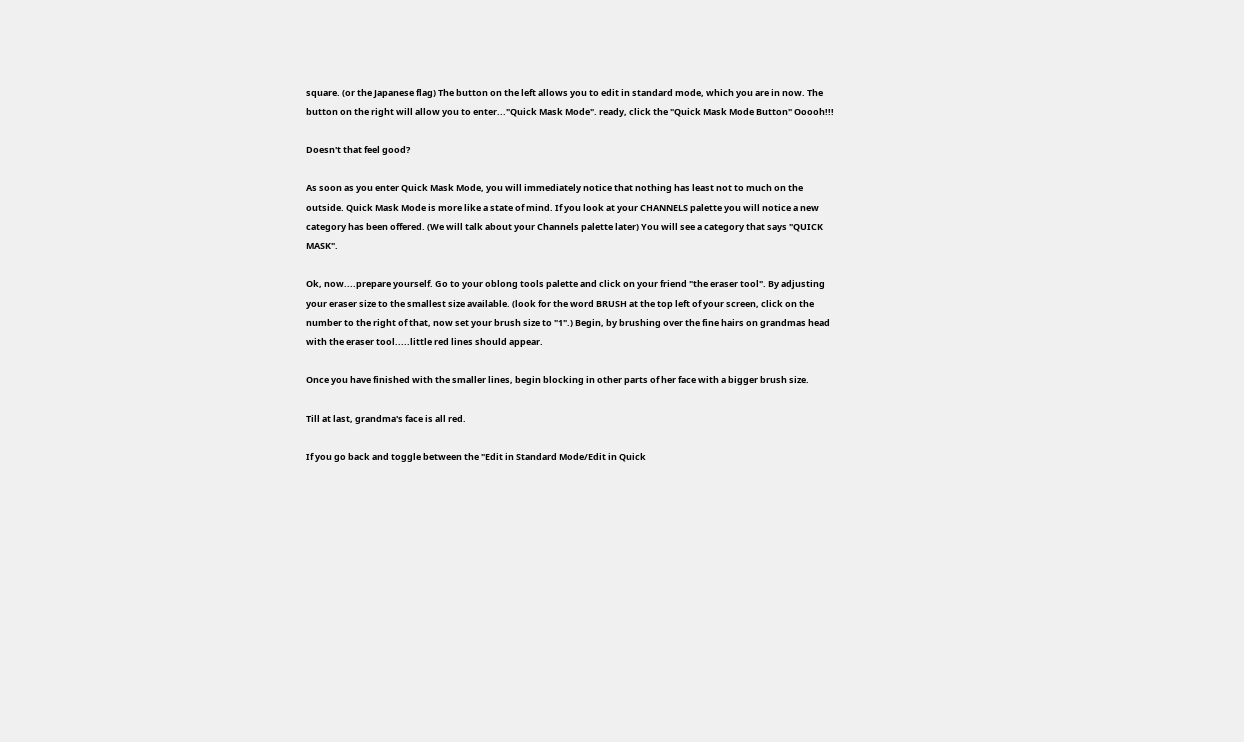square. (or the Japanese flag) The button on the left allows you to edit in standard mode, which you are in now. The button on the right will allow you to enter..."Quick Mask Mode". ready, click the "Quick Mask Mode Button" Ooooh!!!

Doesn't that feel good?

As soon as you enter Quick Mask Mode, you will immediately notice that nothing has least not to much on the outside. Quick Mask Mode is more like a state of mind. If you look at your CHANNELS palette you will notice a new category has been offered. (We will talk about your Channels palette later) You will see a category that says "QUICK MASK".

Ok, now....prepare yourself. Go to your oblong tools palette and click on your friend "the eraser tool". By adjusting your eraser size to the smallest size available. (look for the word BRUSH at the top left of your screen, click on the number to the right of that, now set your brush size to "1".) Begin, by brushing over the fine hairs on grandmas head with the eraser tool.....little red lines should appear.

Once you have finished with the smaller lines, begin blocking in other parts of her face with a bigger brush size.

Till at last, grandma's face is all red.

If you go back and toggle between the "Edit in Standard Mode/Edit in Quick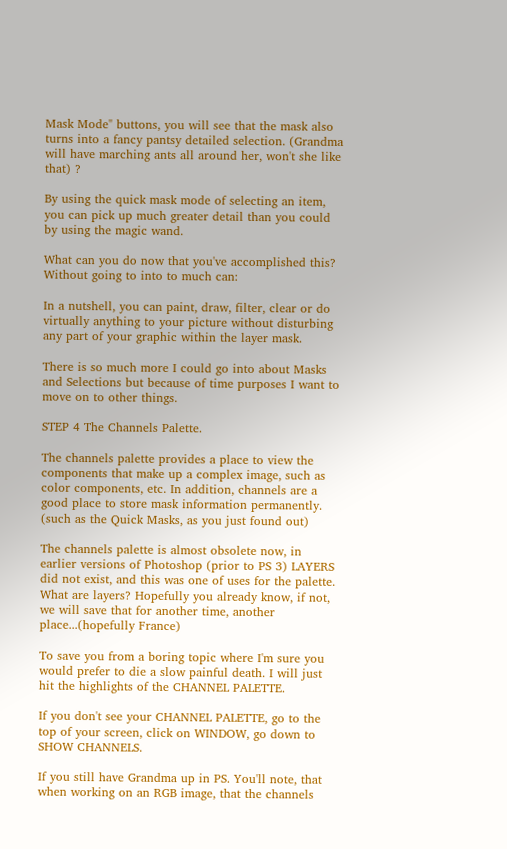Mask Mode" buttons, you will see that the mask also turns into a fancy pantsy detailed selection. (Grandma will have marching ants all around her, won't she like that) ?

By using the quick mask mode of selecting an item, you can pick up much greater detail than you could by using the magic wand.

What can you do now that you've accomplished this? Without going to into to much can:

In a nutshell, you can paint, draw, filter, clear or do virtually anything to your picture without disturbing any part of your graphic within the layer mask.

There is so much more I could go into about Masks and Selections but because of time purposes I want to move on to other things.

STEP 4 The Channels Palette.

The channels palette provides a place to view the components that make up a complex image, such as color components, etc. In addition, channels are a good place to store mask information permanently. (such as the Quick Masks, as you just found out)

The channels palette is almost obsolete now, in earlier versions of Photoshop (prior to PS 3) LAYERS did not exist, and this was one of uses for the palette. What are layers? Hopefully you already know, if not, we will save that for another time, another place...(hopefully France)

To save you from a boring topic where I'm sure you would prefer to die a slow painful death. I will just hit the highlights of the CHANNEL PALETTE.

If you don't see your CHANNEL PALETTE, go to the top of your screen, click on WINDOW, go down to SHOW CHANNELS.

If you still have Grandma up in PS. You'll note, that when working on an RGB image, that the channels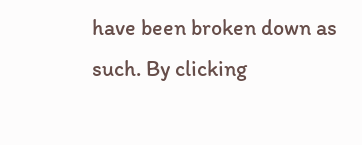have been broken down as such. By clicking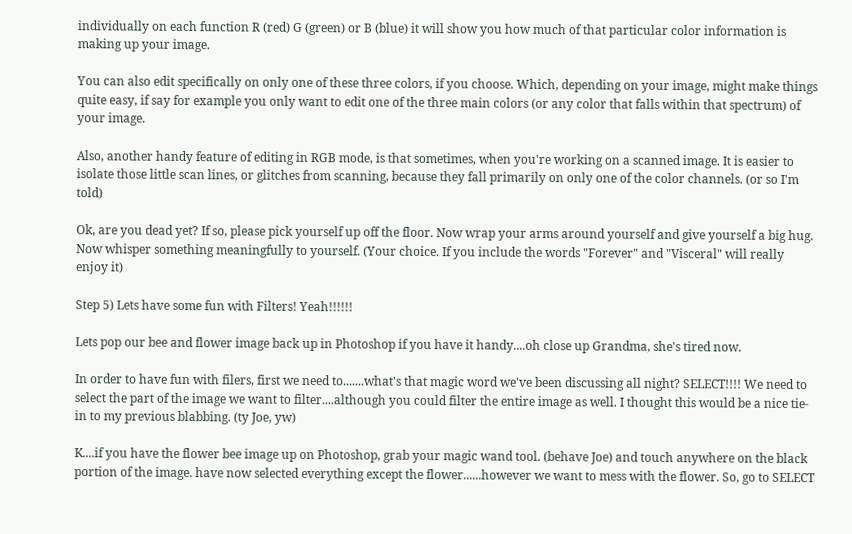individually on each function R (red) G (green) or B (blue) it will show you how much of that particular color information is making up your image.

You can also edit specifically on only one of these three colors, if you choose. Which, depending on your image, might make things quite easy, if say for example you only want to edit one of the three main colors (or any color that falls within that spectrum) of your image.

Also, another handy feature of editing in RGB mode, is that sometimes, when you're working on a scanned image. It is easier to isolate those little scan lines, or glitches from scanning, because they fall primarily on only one of the color channels. (or so I'm told)

Ok, are you dead yet? If so, please pick yourself up off the floor. Now wrap your arms around yourself and give yourself a big hug. Now whisper something meaningfully to yourself. (Your choice. If you include the words "Forever" and "Visceral" will really enjoy it)

Step 5) Lets have some fun with Filters! Yeah!!!!!!

Lets pop our bee and flower image back up in Photoshop if you have it handy....oh close up Grandma, she's tired now.

In order to have fun with filers, first we need to.......what's that magic word we've been discussing all night? SELECT!!!! We need to select the part of the image we want to filter....although you could filter the entire image as well. I thought this would be a nice tie-in to my previous blabbing. (ty Joe, yw)

K....if you have the flower bee image up on Photoshop, grab your magic wand tool. (behave Joe) and touch anywhere on the black portion of the image. have now selected everything except the flower......however we want to mess with the flower. So, go to SELECT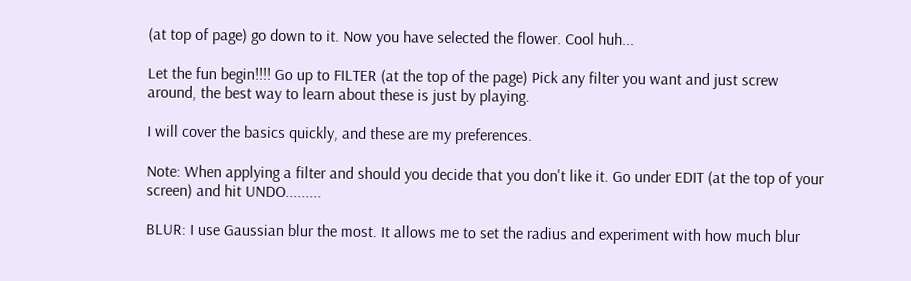(at top of page) go down to it. Now you have selected the flower. Cool huh...

Let the fun begin!!!! Go up to FILTER (at the top of the page) Pick any filter you want and just screw around, the best way to learn about these is just by playing.

I will cover the basics quickly, and these are my preferences.

Note: When applying a filter and should you decide that you don't like it. Go under EDIT (at the top of your screen) and hit UNDO.........

BLUR: I use Gaussian blur the most. It allows me to set the radius and experiment with how much blur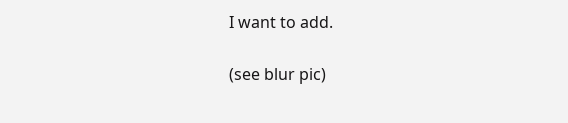I want to add.

(see blur pic)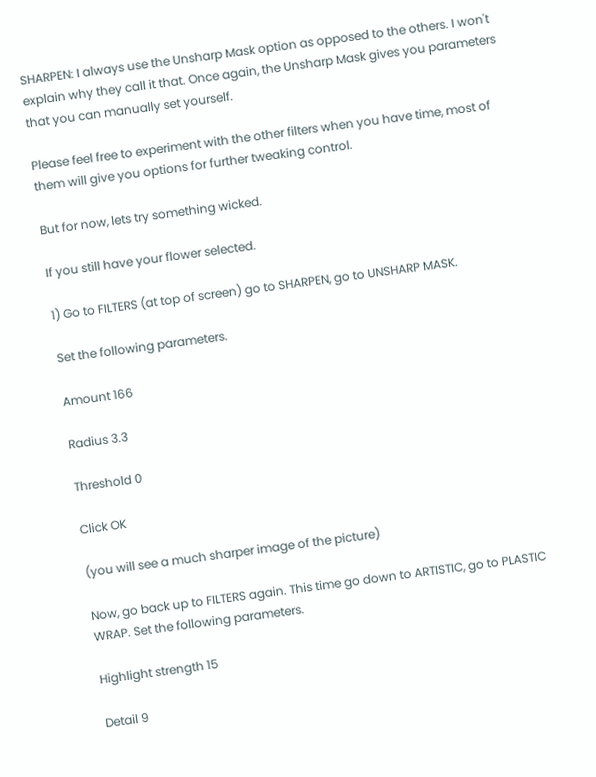SHARPEN: I always use the Unsharp Mask option as opposed to the others. I won't explain why they call it that. Once again, the Unsharp Mask gives you parameters that you can manually set yourself.

Please feel free to experiment with the other filters when you have time, most of them will give you options for further tweaking control.

But for now, lets try something wicked.

If you still have your flower selected.

1) Go to FILTERS (at top of screen) go to SHARPEN, go to UNSHARP MASK.

Set the following parameters.

Amount 166

Radius 3.3

Threshold 0

Click OK

(you will see a much sharper image of the picture)

Now, go back up to FILTERS again. This time go down to ARTISTIC, go to PLASTIC WRAP. Set the following parameters.

Highlight strength 15

Detail 9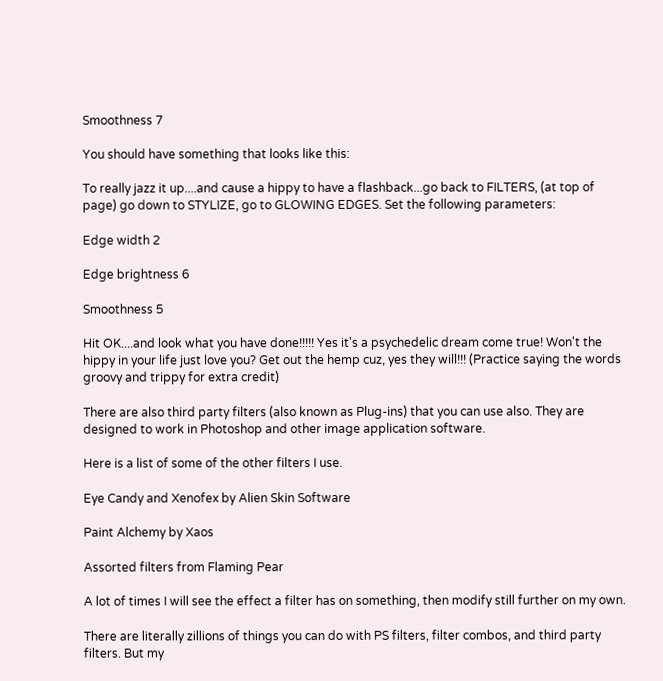Smoothness 7

You should have something that looks like this:

To really jazz it up....and cause a hippy to have a flashback...go back to FILTERS, (at top of page) go down to STYLIZE, go to GLOWING EDGES. Set the following parameters:

Edge width 2

Edge brightness 6

Smoothness 5

Hit OK....and look what you have done!!!!! Yes it's a psychedelic dream come true! Won't the hippy in your life just love you? Get out the hemp cuz, yes they will!!! (Practice saying the words groovy and trippy for extra credit)

There are also third party filters (also known as Plug-ins) that you can use also. They are designed to work in Photoshop and other image application software.

Here is a list of some of the other filters I use.

Eye Candy and Xenofex by Alien Skin Software

Paint Alchemy by Xaos

Assorted filters from Flaming Pear

A lot of times I will see the effect a filter has on something, then modify still further on my own.

There are literally zillions of things you can do with PS filters, filter combos, and third party filters. But my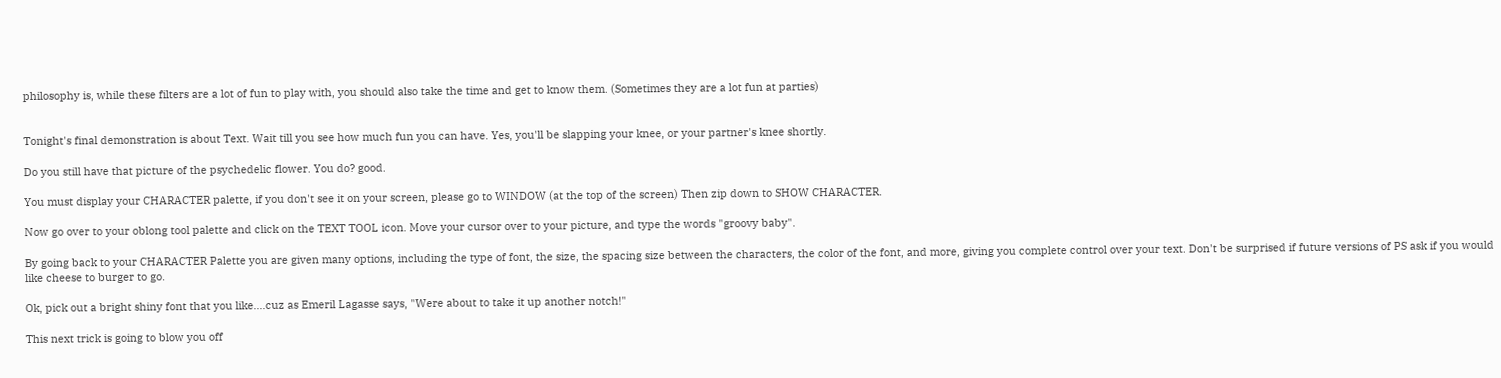philosophy is, while these filters are a lot of fun to play with, you should also take the time and get to know them. (Sometimes they are a lot fun at parties)


Tonight's final demonstration is about Text. Wait till you see how much fun you can have. Yes, you'll be slapping your knee, or your partner's knee shortly.

Do you still have that picture of the psychedelic flower. You do? good.

You must display your CHARACTER palette, if you don't see it on your screen, please go to WINDOW (at the top of the screen) Then zip down to SHOW CHARACTER.

Now go over to your oblong tool palette and click on the TEXT TOOL icon. Move your cursor over to your picture, and type the words "groovy baby".

By going back to your CHARACTER Palette you are given many options, including the type of font, the size, the spacing size between the characters, the color of the font, and more, giving you complete control over your text. Don't be surprised if future versions of PS ask if you would like cheese to burger to go.

Ok, pick out a bright shiny font that you like....cuz as Emeril Lagasse says, "Were about to take it up another notch!"

This next trick is going to blow you off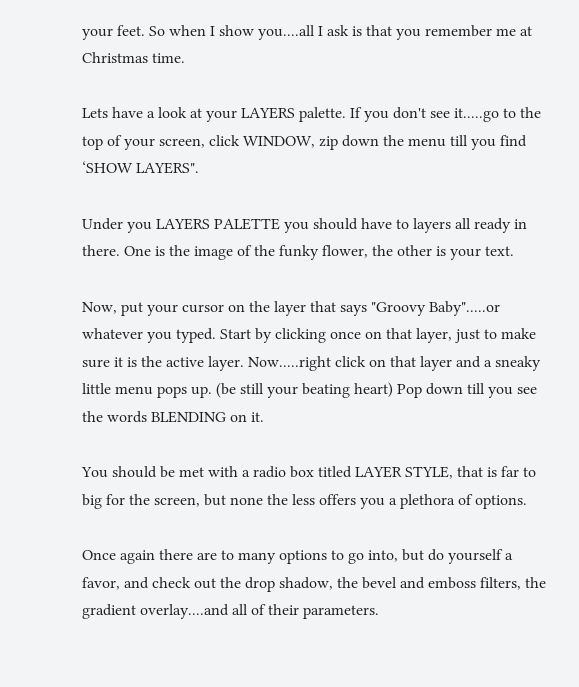your feet. So when I show you....all I ask is that you remember me at Christmas time.

Lets have a look at your LAYERS palette. If you don't see it.....go to the top of your screen, click WINDOW, zip down the menu till you find ‘SHOW LAYERS".

Under you LAYERS PALETTE you should have to layers all ready in there. One is the image of the funky flower, the other is your text.

Now, put your cursor on the layer that says "Groovy Baby".....or whatever you typed. Start by clicking once on that layer, just to make sure it is the active layer. Now.....right click on that layer and a sneaky little menu pops up. (be still your beating heart) Pop down till you see the words BLENDING on it.

You should be met with a radio box titled LAYER STYLE, that is far to big for the screen, but none the less offers you a plethora of options.

Once again there are to many options to go into, but do yourself a favor, and check out the drop shadow, the bevel and emboss filters, the gradient overlay....and all of their parameters.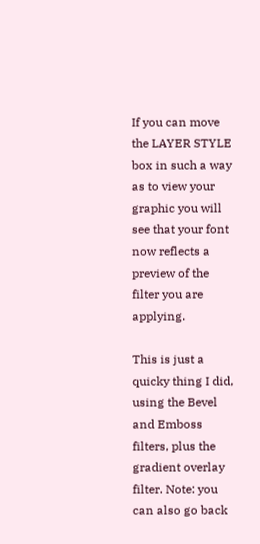If you can move the LAYER STYLE box in such a way as to view your graphic you will see that your font now reflects a preview of the filter you are applying.

This is just a quicky thing I did, using the Bevel and Emboss filters, plus the gradient overlay filter. Note: you can also go back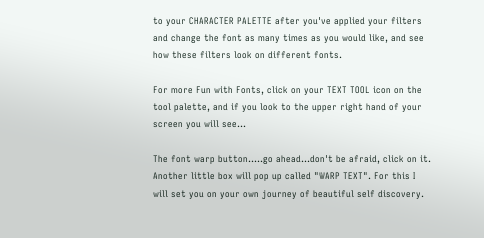to your CHARACTER PALETTE after you've applied your filters and change the font as many times as you would like, and see how these filters look on different fonts.

For more Fun with Fonts, click on your TEXT TOOL icon on the tool palette, and if you look to the upper right hand of your screen you will see...

The font warp button.....go ahead...don't be afraid, click on it. Another little box will pop up called "WARP TEXT". For this I will set you on your own journey of beautiful self discovery.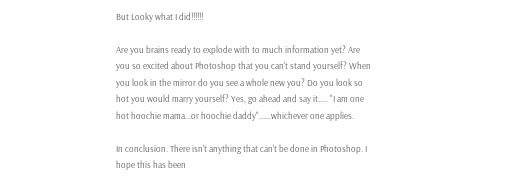But Looky what I did!!!!!!

Are you brains ready to explode with to much information yet? Are you so excited about Photoshop that you can't stand yourself? When you look in the mirror do you see a whole new you? Do you look so hot you would marry yourself? Yes, go ahead and say it..... "I am one hot hoochie mama...or hoochie daddy"......whichever one applies.

In conclusion. There isn't anything that can't be done in Photoshop. I hope this has been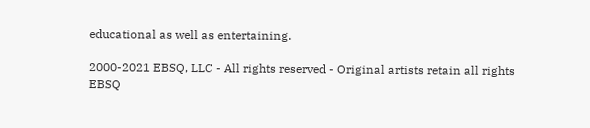educational as well as entertaining.

2000-2021 EBSQ, LLC - All rights reserved - Original artists retain all rights
EBSQ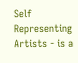Self Representing Artists - is a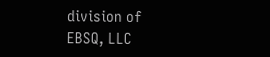division of EBSQ, LLC